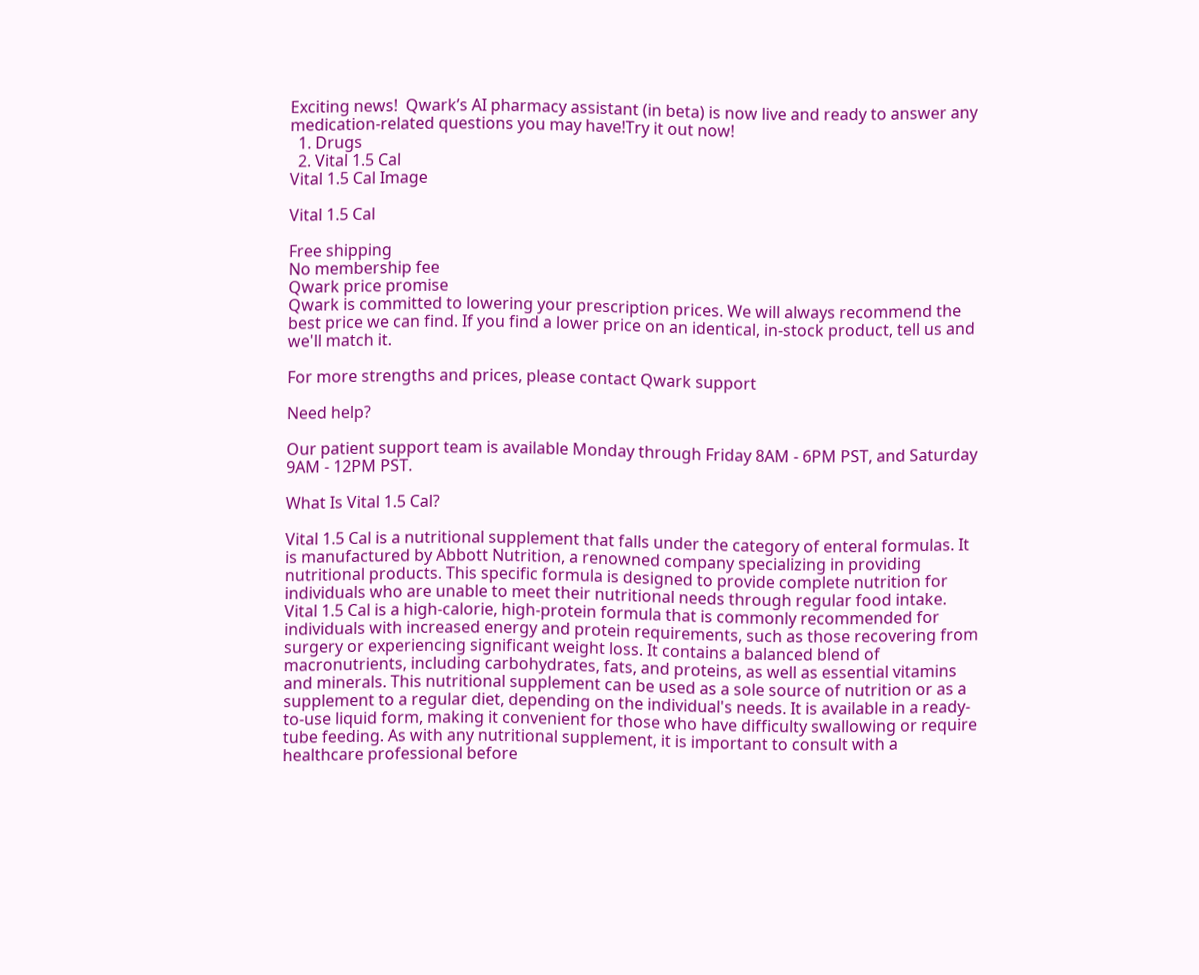Exciting news!  Qwark’s AI pharmacy assistant (in beta) is now live and ready to answer any medication-related questions you may have!Try it out now!
  1. Drugs
  2. Vital 1.5 Cal
Vital 1.5 Cal Image

Vital 1.5 Cal

Free shipping
No membership fee
Qwark price promise
Qwark is committed to lowering your prescription prices. We will always recommend the best price we can find. If you find a lower price on an identical, in-stock product, tell us and we'll match it.

For more strengths and prices, please contact Qwark support

Need help?

Our patient support team is available Monday through Friday 8AM - 6PM PST, and Saturday 9AM - 12PM PST.

What Is Vital 1.5 Cal?

Vital 1.5 Cal is a nutritional supplement that falls under the category of enteral formulas. It is manufactured by Abbott Nutrition, a renowned company specializing in providing nutritional products. This specific formula is designed to provide complete nutrition for individuals who are unable to meet their nutritional needs through regular food intake. Vital 1.5 Cal is a high-calorie, high-protein formula that is commonly recommended for individuals with increased energy and protein requirements, such as those recovering from surgery or experiencing significant weight loss. It contains a balanced blend of macronutrients, including carbohydrates, fats, and proteins, as well as essential vitamins and minerals. This nutritional supplement can be used as a sole source of nutrition or as a supplement to a regular diet, depending on the individual's needs. It is available in a ready-to-use liquid form, making it convenient for those who have difficulty swallowing or require tube feeding. As with any nutritional supplement, it is important to consult with a healthcare professional before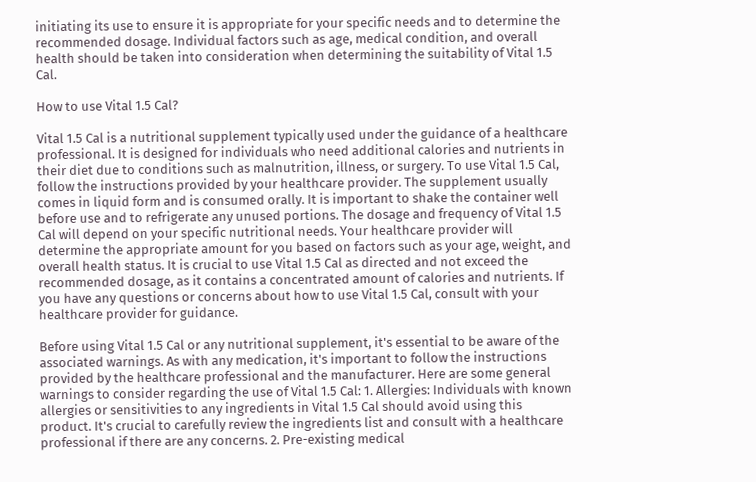initiating its use to ensure it is appropriate for your specific needs and to determine the recommended dosage. Individual factors such as age, medical condition, and overall health should be taken into consideration when determining the suitability of Vital 1.5 Cal.

How to use Vital 1.5 Cal?

Vital 1.5 Cal is a nutritional supplement typically used under the guidance of a healthcare professional. It is designed for individuals who need additional calories and nutrients in their diet due to conditions such as malnutrition, illness, or surgery. To use Vital 1.5 Cal, follow the instructions provided by your healthcare provider. The supplement usually comes in liquid form and is consumed orally. It is important to shake the container well before use and to refrigerate any unused portions. The dosage and frequency of Vital 1.5 Cal will depend on your specific nutritional needs. Your healthcare provider will determine the appropriate amount for you based on factors such as your age, weight, and overall health status. It is crucial to use Vital 1.5 Cal as directed and not exceed the recommended dosage, as it contains a concentrated amount of calories and nutrients. If you have any questions or concerns about how to use Vital 1.5 Cal, consult with your healthcare provider for guidance.

Before using Vital 1.5 Cal or any nutritional supplement, it's essential to be aware of the associated warnings. As with any medication, it's important to follow the instructions provided by the healthcare professional and the manufacturer. Here are some general warnings to consider regarding the use of Vital 1.5 Cal: 1. Allergies: Individuals with known allergies or sensitivities to any ingredients in Vital 1.5 Cal should avoid using this product. It's crucial to carefully review the ingredients list and consult with a healthcare professional if there are any concerns. 2. Pre-existing medical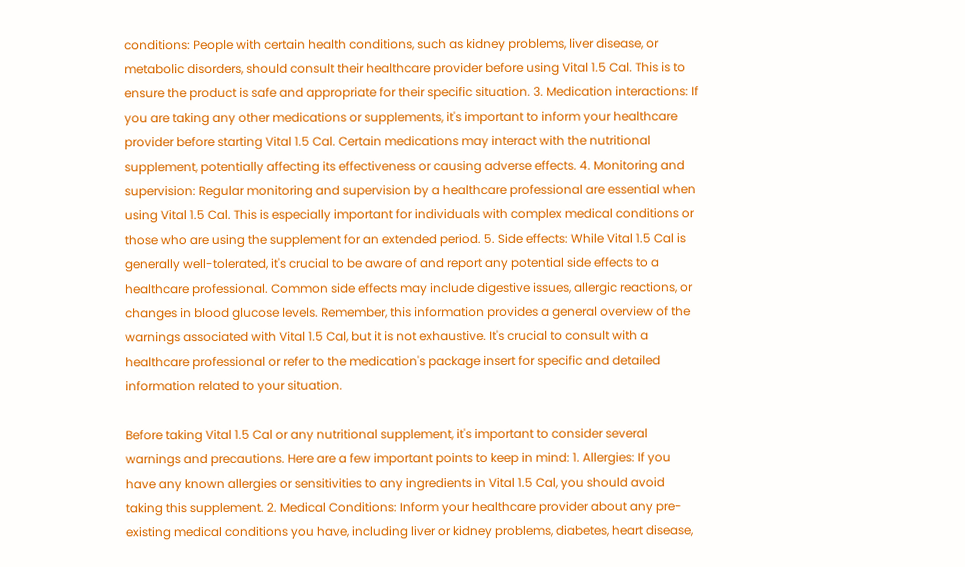conditions: People with certain health conditions, such as kidney problems, liver disease, or metabolic disorders, should consult their healthcare provider before using Vital 1.5 Cal. This is to ensure the product is safe and appropriate for their specific situation. 3. Medication interactions: If you are taking any other medications or supplements, it's important to inform your healthcare provider before starting Vital 1.5 Cal. Certain medications may interact with the nutritional supplement, potentially affecting its effectiveness or causing adverse effects. 4. Monitoring and supervision: Regular monitoring and supervision by a healthcare professional are essential when using Vital 1.5 Cal. This is especially important for individuals with complex medical conditions or those who are using the supplement for an extended period. 5. Side effects: While Vital 1.5 Cal is generally well-tolerated, it's crucial to be aware of and report any potential side effects to a healthcare professional. Common side effects may include digestive issues, allergic reactions, or changes in blood glucose levels. Remember, this information provides a general overview of the warnings associated with Vital 1.5 Cal, but it is not exhaustive. It's crucial to consult with a healthcare professional or refer to the medication's package insert for specific and detailed information related to your situation.

Before taking Vital 1.5 Cal or any nutritional supplement, it's important to consider several warnings and precautions. Here are a few important points to keep in mind: 1. Allergies: If you have any known allergies or sensitivities to any ingredients in Vital 1.5 Cal, you should avoid taking this supplement. 2. Medical Conditions: Inform your healthcare provider about any pre-existing medical conditions you have, including liver or kidney problems, diabetes, heart disease,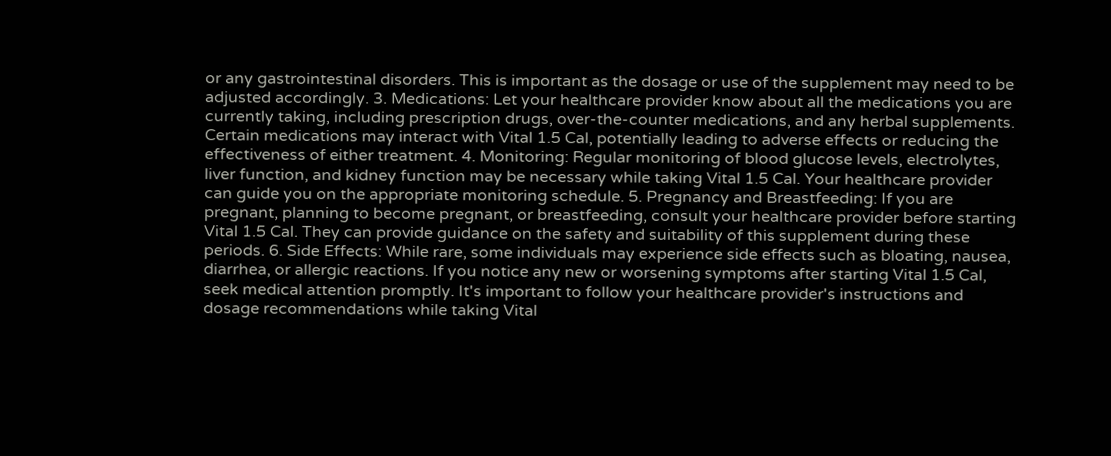or any gastrointestinal disorders. This is important as the dosage or use of the supplement may need to be adjusted accordingly. 3. Medications: Let your healthcare provider know about all the medications you are currently taking, including prescription drugs, over-the-counter medications, and any herbal supplements. Certain medications may interact with Vital 1.5 Cal, potentially leading to adverse effects or reducing the effectiveness of either treatment. 4. Monitoring: Regular monitoring of blood glucose levels, electrolytes, liver function, and kidney function may be necessary while taking Vital 1.5 Cal. Your healthcare provider can guide you on the appropriate monitoring schedule. 5. Pregnancy and Breastfeeding: If you are pregnant, planning to become pregnant, or breastfeeding, consult your healthcare provider before starting Vital 1.5 Cal. They can provide guidance on the safety and suitability of this supplement during these periods. 6. Side Effects: While rare, some individuals may experience side effects such as bloating, nausea, diarrhea, or allergic reactions. If you notice any new or worsening symptoms after starting Vital 1.5 Cal, seek medical attention promptly. It's important to follow your healthcare provider's instructions and dosage recommendations while taking Vital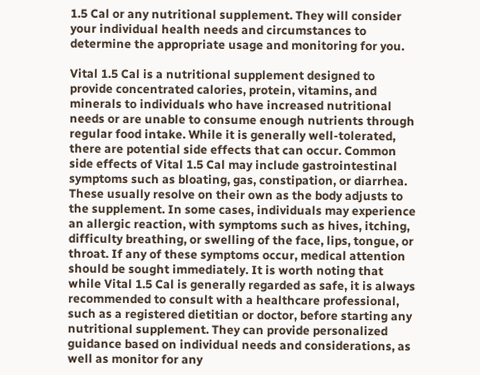1.5 Cal or any nutritional supplement. They will consider your individual health needs and circumstances to determine the appropriate usage and monitoring for you.

Vital 1.5 Cal is a nutritional supplement designed to provide concentrated calories, protein, vitamins, and minerals to individuals who have increased nutritional needs or are unable to consume enough nutrients through regular food intake. While it is generally well-tolerated, there are potential side effects that can occur. Common side effects of Vital 1.5 Cal may include gastrointestinal symptoms such as bloating, gas, constipation, or diarrhea. These usually resolve on their own as the body adjusts to the supplement. In some cases, individuals may experience an allergic reaction, with symptoms such as hives, itching, difficulty breathing, or swelling of the face, lips, tongue, or throat. If any of these symptoms occur, medical attention should be sought immediately. It is worth noting that while Vital 1.5 Cal is generally regarded as safe, it is always recommended to consult with a healthcare professional, such as a registered dietitian or doctor, before starting any nutritional supplement. They can provide personalized guidance based on individual needs and considerations, as well as monitor for any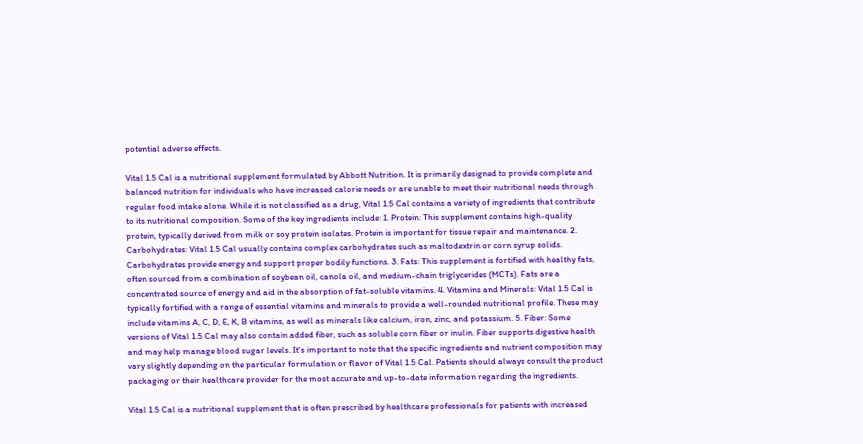potential adverse effects.

Vital 1.5 Cal is a nutritional supplement formulated by Abbott Nutrition. It is primarily designed to provide complete and balanced nutrition for individuals who have increased calorie needs or are unable to meet their nutritional needs through regular food intake alone. While it is not classified as a drug, Vital 1.5 Cal contains a variety of ingredients that contribute to its nutritional composition. Some of the key ingredients include: 1. Protein: This supplement contains high-quality protein, typically derived from milk or soy protein isolates. Protein is important for tissue repair and maintenance. 2. Carbohydrates: Vital 1.5 Cal usually contains complex carbohydrates such as maltodextrin or corn syrup solids. Carbohydrates provide energy and support proper bodily functions. 3. Fats: This supplement is fortified with healthy fats, often sourced from a combination of soybean oil, canola oil, and medium-chain triglycerides (MCTs). Fats are a concentrated source of energy and aid in the absorption of fat-soluble vitamins. 4. Vitamins and Minerals: Vital 1.5 Cal is typically fortified with a range of essential vitamins and minerals to provide a well-rounded nutritional profile. These may include vitamins A, C, D, E, K, B vitamins, as well as minerals like calcium, iron, zinc, and potassium. 5. Fiber: Some versions of Vital 1.5 Cal may also contain added fiber, such as soluble corn fiber or inulin. Fiber supports digestive health and may help manage blood sugar levels. It's important to note that the specific ingredients and nutrient composition may vary slightly depending on the particular formulation or flavor of Vital 1.5 Cal. Patients should always consult the product packaging or their healthcare provider for the most accurate and up-to-date information regarding the ingredients.

Vital 1.5 Cal is a nutritional supplement that is often prescribed by healthcare professionals for patients with increased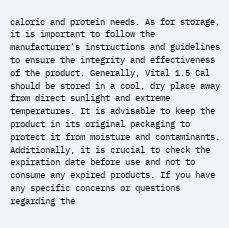caloric and protein needs. As for storage, it is important to follow the manufacturer's instructions and guidelines to ensure the integrity and effectiveness of the product. Generally, Vital 1.5 Cal should be stored in a cool, dry place away from direct sunlight and extreme temperatures. It is advisable to keep the product in its original packaging to protect it from moisture and contaminants. Additionally, it is crucial to check the expiration date before use and not to consume any expired products. If you have any specific concerns or questions regarding the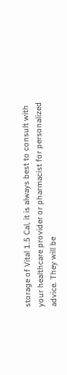storage of Vital 1.5 Cal, it is always best to consult with your healthcare provider or pharmacist for personalized advice. They will be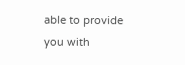able to provide you with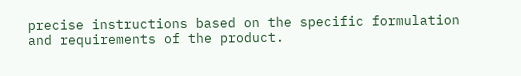precise instructions based on the specific formulation and requirements of the product.